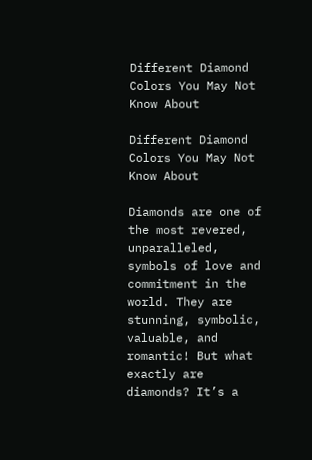Different Diamond Colors You May Not Know About

Different Diamond Colors You May Not Know About

Diamonds are one of the most revered, unparalleled, symbols of love and commitment in the world. They are stunning, symbolic, valuable, and romantic! But what exactly are diamonds? It’s a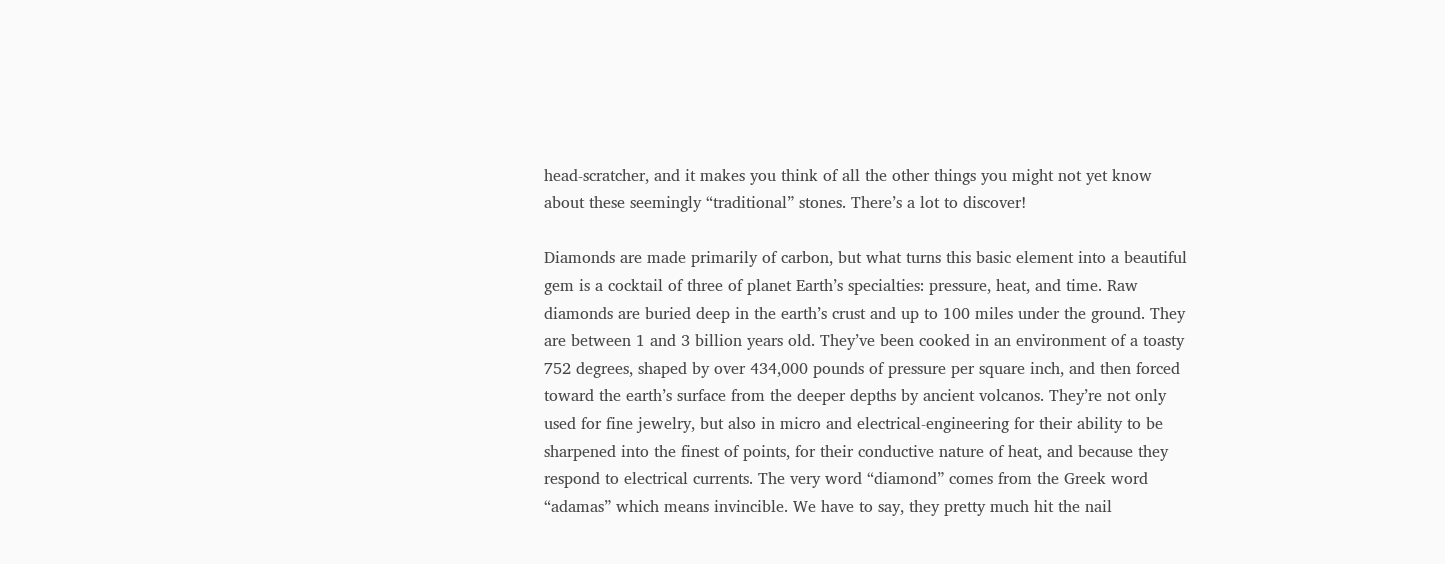head-scratcher, and it makes you think of all the other things you might not yet know about these seemingly “traditional” stones. There’s a lot to discover!

Diamonds are made primarily of carbon, but what turns this basic element into a beautiful gem is a cocktail of three of planet Earth’s specialties: pressure, heat, and time. Raw diamonds are buried deep in the earth’s crust and up to 100 miles under the ground. They are between 1 and 3 billion years old. They’ve been cooked in an environment of a toasty 752 degrees, shaped by over 434,000 pounds of pressure per square inch, and then forced toward the earth’s surface from the deeper depths by ancient volcanos. They’re not only used for fine jewelry, but also in micro and electrical-engineering for their ability to be sharpened into the finest of points, for their conductive nature of heat, and because they respond to electrical currents. The very word “diamond” comes from the Greek word “adamas” which means invincible. We have to say, they pretty much hit the nail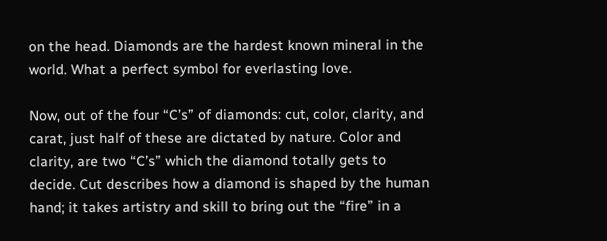on the head. Diamonds are the hardest known mineral in the world. What a perfect symbol for everlasting love.

Now, out of the four “C’s” of diamonds: cut, color, clarity, and carat, just half of these are dictated by nature. Color and clarity, are two “C’s” which the diamond totally gets to decide. Cut describes how a diamond is shaped by the human hand; it takes artistry and skill to bring out the “fire” in a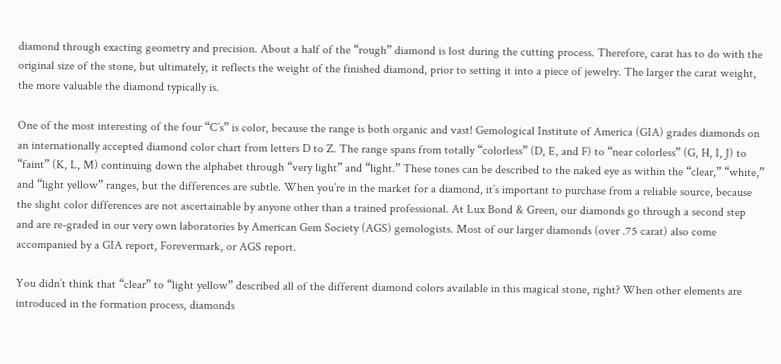diamond through exacting geometry and precision. About a half of the “rough” diamond is lost during the cutting process. Therefore, carat has to do with the original size of the stone, but ultimately, it reflects the weight of the finished diamond, prior to setting it into a piece of jewelry. The larger the carat weight, the more valuable the diamond typically is.

One of the most interesting of the four “C’s” is color, because the range is both organic and vast! Gemological Institute of America (GIA) grades diamonds on an internationally accepted diamond color chart from letters D to Z. The range spans from totally “colorless” (D, E, and F) to “near colorless” (G, H, I, J) to “faint” (K, L, M) continuing down the alphabet through “very light” and “light.” These tones can be described to the naked eye as within the “clear,” “white,” and “light yellow” ranges, but the differences are subtle. When you’re in the market for a diamond, it’s important to purchase from a reliable source, because the slight color differences are not ascertainable by anyone other than a trained professional. At Lux Bond & Green, our diamonds go through a second step and are re-graded in our very own laboratories by American Gem Society (AGS) gemologists. Most of our larger diamonds (over .75 carat) also come accompanied by a GIA report, Forevermark, or AGS report.

You didn’t think that “clear” to “light yellow” described all of the different diamond colors available in this magical stone, right? When other elements are introduced in the formation process, diamonds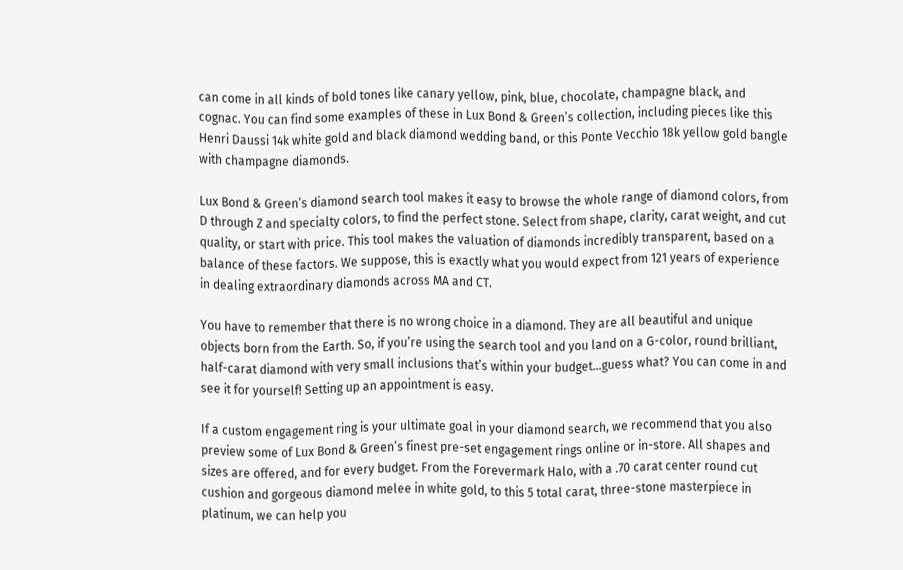can come in all kinds of bold tones like canary yellow, pink, blue, chocolate, champagne black, and cognac. You can find some examples of these in Lux Bond & Green’s collection, including pieces like this Henri Daussi 14k white gold and black diamond wedding band, or this Ponte Vecchio 18k yellow gold bangle with champagne diamonds.

Lux Bond & Green’s diamond search tool makes it easy to browse the whole range of diamond colors, from D through Z and specialty colors, to find the perfect stone. Select from shape, clarity, carat weight, and cut quality, or start with price. This tool makes the valuation of diamonds incredibly transparent, based on a balance of these factors. We suppose, this is exactly what you would expect from 121 years of experience in dealing extraordinary diamonds across MA and CT.

You have to remember that there is no wrong choice in a diamond. They are all beautiful and unique objects born from the Earth. So, if you’re using the search tool and you land on a G-color, round brilliant, half-carat diamond with very small inclusions that’s within your budget...guess what? You can come in and see it for yourself! Setting up an appointment is easy.

If a custom engagement ring is your ultimate goal in your diamond search, we recommend that you also preview some of Lux Bond & Green’s finest pre-set engagement rings online or in-store. All shapes and sizes are offered, and for every budget. From the Forevermark Halo, with a .70 carat center round cut cushion and gorgeous diamond melee in white gold, to this 5 total carat, three-stone masterpiece in platinum, we can help you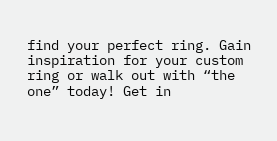find your perfect ring. Gain inspiration for your custom ring or walk out with “the one” today! Get in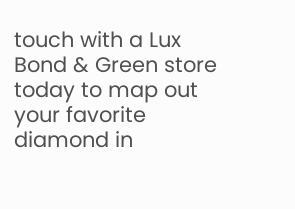touch with a Lux Bond & Green store today to map out your favorite diamond in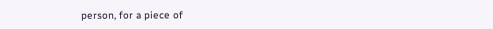person, for a piece of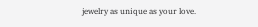jewelry as unique as your love.